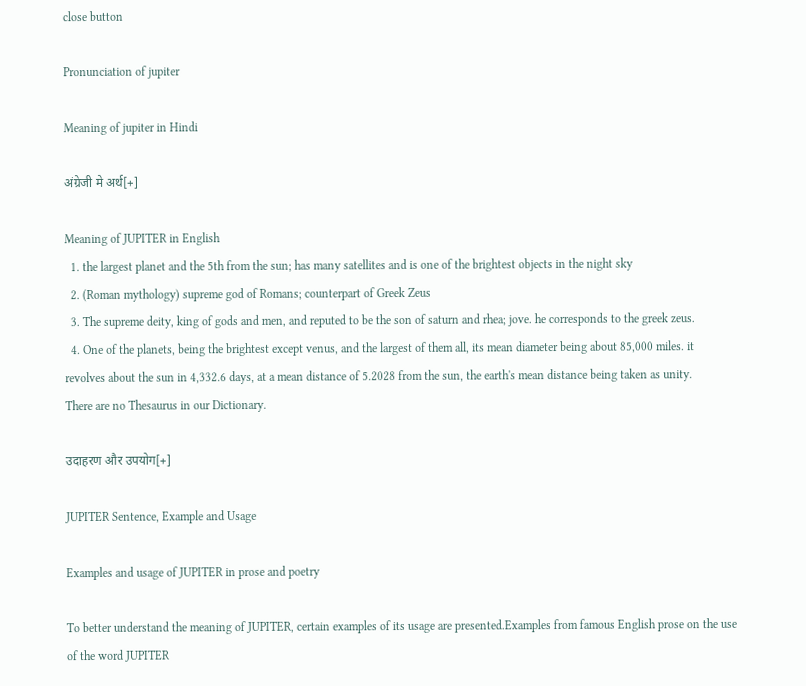close button

Pronunciation of jupiter

Meaning of jupiter in Hindi

अंग्रेजी मे अर्थ[+]

Meaning of JUPITER in English
  1. the largest planet and the 5th from the sun; has many satellites and is one of the brightest objects in the night sky
  2. (Roman mythology) supreme god of Romans; counterpart of Greek Zeus
  3. The supreme deity, king of gods and men, and reputed to be the son of saturn and rhea; jove. he corresponds to the greek zeus.
  4. One of the planets, being the brightest except venus, and the largest of them all, its mean diameter being about 85,000 miles. it revolves about the sun in 4,332.6 days, at a mean distance of 5.2028 from the sun, the earth's mean distance being taken as unity.
There are no Thesaurus in our Dictionary.

उदाहरण और उपयोग[+]

JUPITER Sentence, Example and Usage

Examples and usage of JUPITER in prose and poetry

To better understand the meaning of JUPITER, certain examples of its usage are presented.Examples from famous English prose on the use of the word JUPITER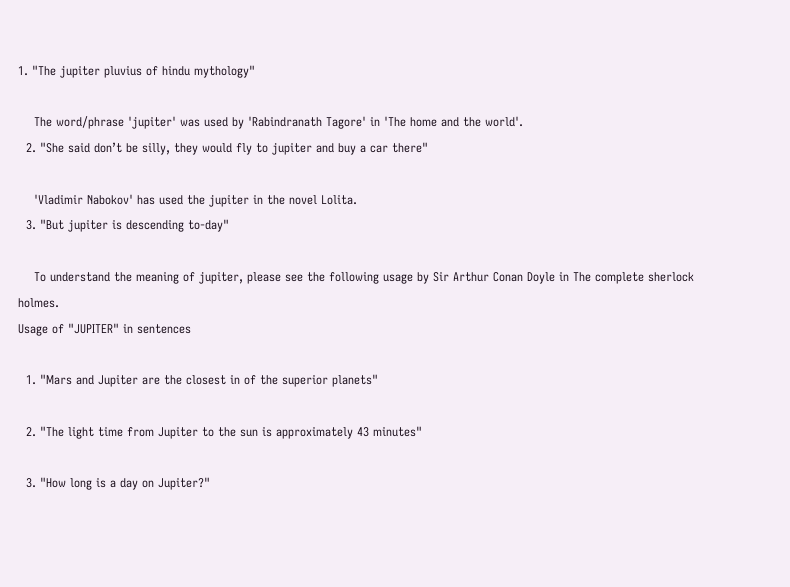1. "The jupiter pluvius of hindu mythology"

    The word/phrase 'jupiter' was used by 'Rabindranath Tagore' in 'The home and the world'.
  2. "She said don’t be silly, they would fly to jupiter and buy a car there"

    'Vladimir Nabokov' has used the jupiter in the novel Lolita.
  3. "But jupiter is descending to-day"

    To understand the meaning of jupiter, please see the following usage by Sir Arthur Conan Doyle in The complete sherlock holmes.
Usage of "JUPITER" in sentences

  1. "Mars and Jupiter are the closest in of the superior planets"

  2. "The light time from Jupiter to the sun is approximately 43 minutes"

  3. "How long is a day on Jupiter?"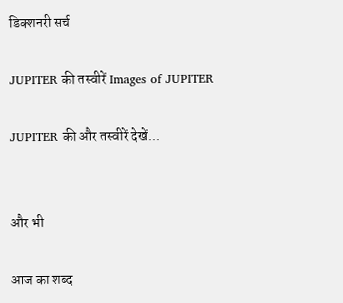डिक्शनरी सर्च

JUPITER की तस्वीरें Images of JUPITER

JUPITER की और तस्वीरें देखें...


और भी

आज का शब्द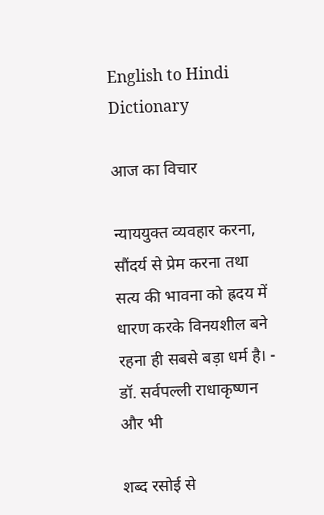English to Hindi Dictionary

आज का विचार

न्याययुक्त व्यवहार करना, सौंदर्य से प्रेम करना तथा सत्य की भावना को ह्रदय में धारण करके विनयशील बने रहना ही सबसे बड़ा धर्म है। - डॉ. सर्वपल्ली राधाकृष्णन
और भी

शब्द रसोई से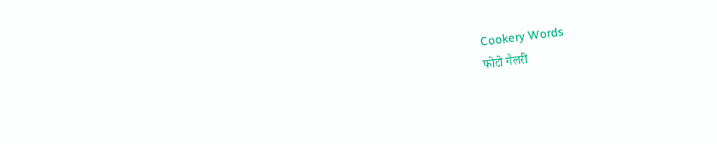Cookery Words
फोटो गैलरी